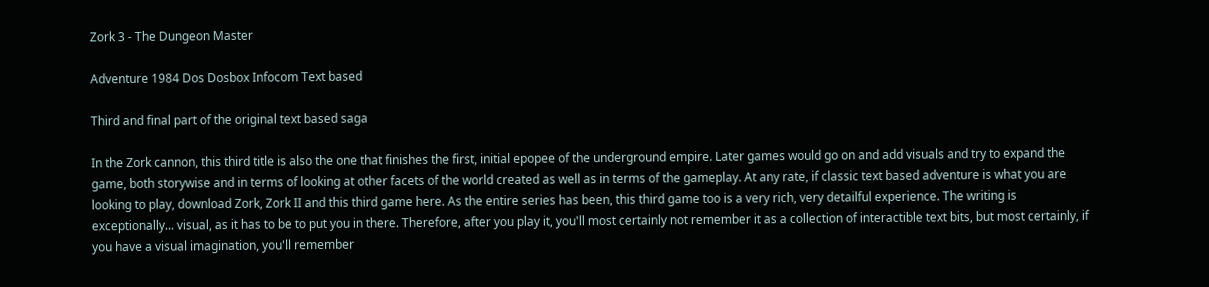Zork 3 - The Dungeon Master

Adventure 1984 Dos Dosbox Infocom Text based

Third and final part of the original text based saga

In the Zork cannon, this third title is also the one that finishes the first, initial epopee of the underground empire. Later games would go on and add visuals and try to expand the game, both storywise and in terms of looking at other facets of the world created as well as in terms of the gameplay. At any rate, if classic text based adventure is what you are looking to play, download Zork, Zork II and this third game here. As the entire series has been, this third game too is a very rich, very detailful experience. The writing is exceptionally... visual, as it has to be to put you in there. Therefore, after you play it, you'll most certainly not remember it as a collection of interactible text bits, but most certainly, if you have a visual imagination, you'll remember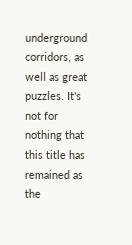underground corridors, as well as great puzzles. It's not for nothing that this title has remained as the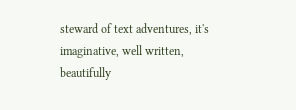steward of text adventures, it's imaginative, well written, beautifully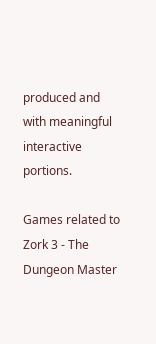produced and with meaningful interactive portions.

Games related to Zork 3 - The Dungeon Master